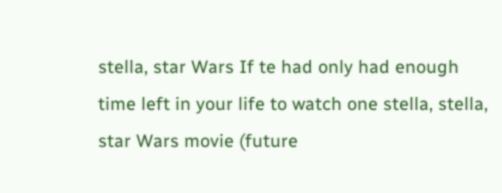stella, star Wars If te had only had enough time left in your life to watch one stella, stella, star Wars movie (future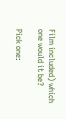Film included) which one would it be?

Pick one: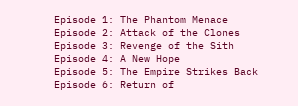Episode 1: The Phantom Menace
Episode 2: Attack of the Clones
Episode 3: Revenge of the Sith
Episode 4: A New Hope
Episode 5: The Empire Strikes Back
Episode 6: Return of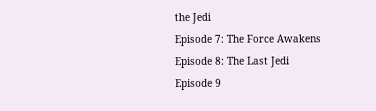the Jedi
Episode 7: The Force Awakens
Episode 8: The Last Jedi
Episode 9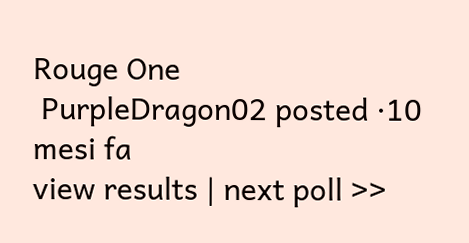Rouge One
 PurpleDragon02 posted ·10 mesi fa
view results | next poll >>